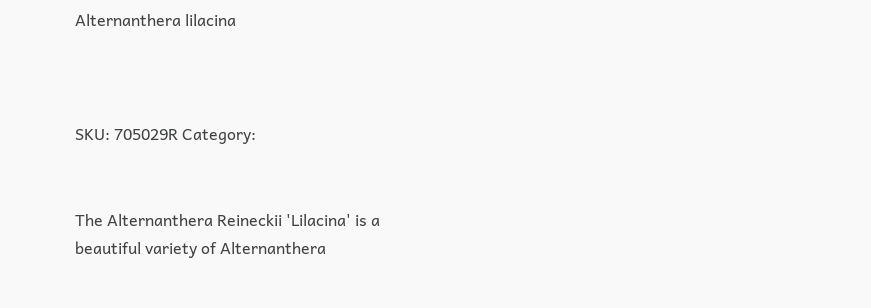Alternanthera lilacina



SKU: 705029R Category:


The Alternanthera Reineckii 'Lilacina' is a beautiful variety of Alternanthera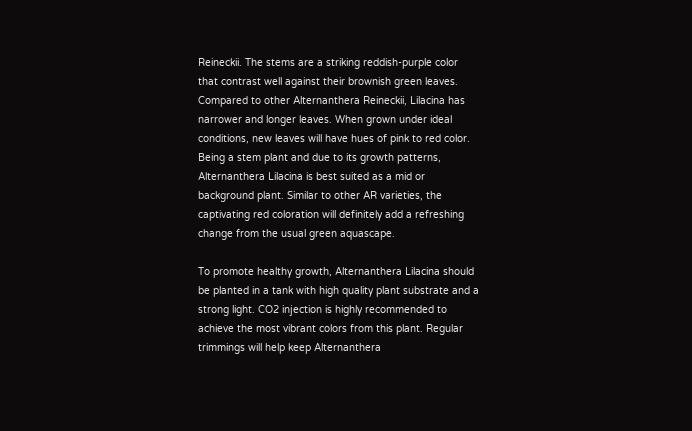Reineckii. The stems are a striking reddish-purple color that contrast well against their brownish green leaves. Compared to other Alternanthera Reineckii, Lilacina has narrower and longer leaves. When grown under ideal conditions, new leaves will have hues of pink to red color. Being a stem plant and due to its growth patterns, Alternanthera Lilacina is best suited as a mid or background plant. Similar to other AR varieties, the captivating red coloration will definitely add a refreshing change from the usual green aquascape.

To promote healthy growth, Alternanthera Lilacina should be planted in a tank with high quality plant substrate and a strong light. CO2 injection is highly recommended to achieve the most vibrant colors from this plant. Regular trimmings will help keep Alternanthera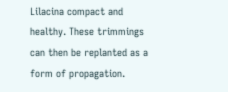Lilacina compact and healthy. These trimmings can then be replanted as a form of propagation.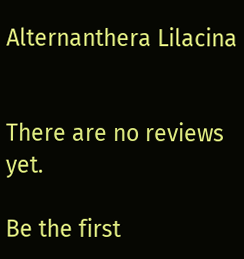Alternanthera Lilacina


There are no reviews yet.

Be the first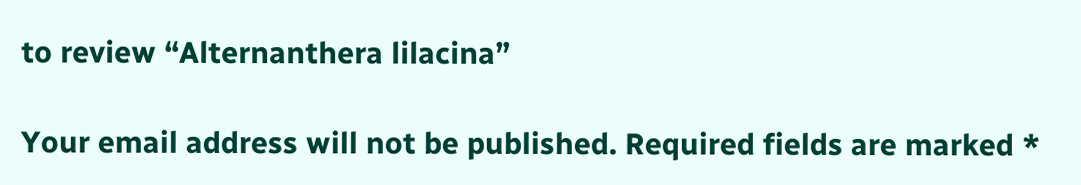to review “Alternanthera lilacina”

Your email address will not be published. Required fields are marked *